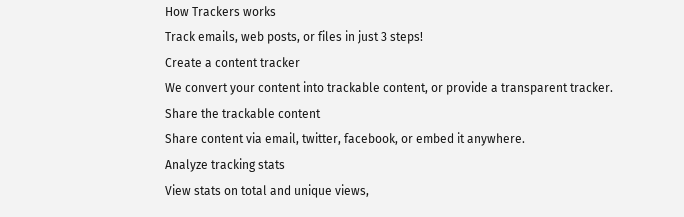How Trackers works
Track emails, web posts, or files in just 3 steps!
Create a content tracker
We convert your content into trackable content, or provide a transparent tracker.
Share the trackable content
Share content via email, twitter, facebook, or embed it anywhere.
Analyze tracking stats
View stats on total and unique views,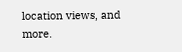location views, and more.